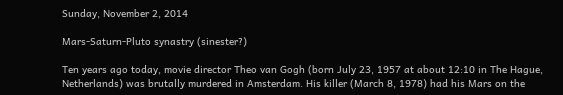Sunday, November 2, 2014

Mars-Saturn-Pluto synastry (sinester?)

Ten years ago today, movie director Theo van Gogh (born July 23, 1957 at about 12:10 in The Hague, Netherlands) was brutally murdered in Amsterdam. His killer (March 8, 1978) had his Mars on the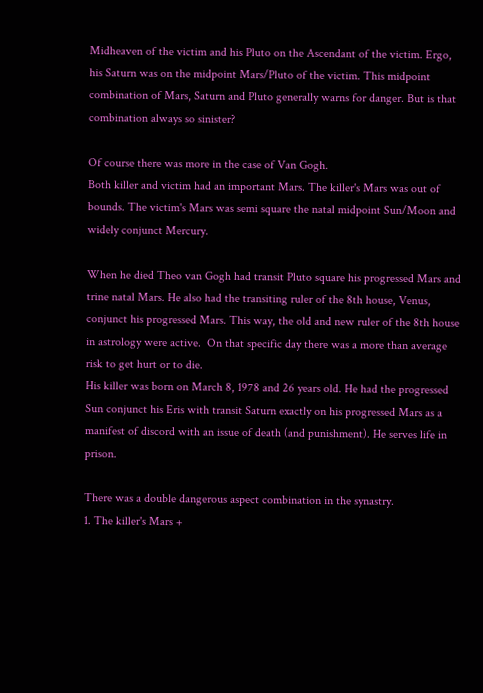Midheaven of the victim and his Pluto on the Ascendant of the victim. Ergo, his Saturn was on the midpoint Mars/Pluto of the victim. This midpoint combination of Mars, Saturn and Pluto generally warns for danger. But is that combination always so sinister?

Of course there was more in the case of Van Gogh.
Both killer and victim had an important Mars. The killer's Mars was out of bounds. The victim's Mars was semi square the natal midpoint Sun/Moon and widely conjunct Mercury.

When he died Theo van Gogh had transit Pluto square his progressed Mars and trine natal Mars. He also had the transiting ruler of the 8th house, Venus, conjunct his progressed Mars. This way, the old and new ruler of the 8th house in astrology were active.  On that specific day there was a more than average risk to get hurt or to die.
His killer was born on March 8, 1978 and 26 years old. He had the progressed Sun conjunct his Eris with transit Saturn exactly on his progressed Mars as a manifest of discord with an issue of death (and punishment). He serves life in prison.

There was a double dangerous aspect combination in the synastry.
1. The killer's Mars +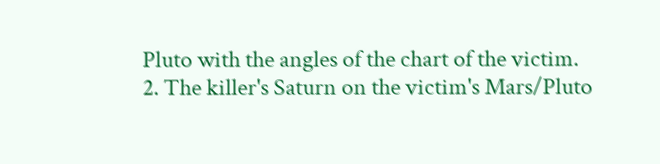Pluto with the angles of the chart of the victim.
2. The killer's Saturn on the victim's Mars/Pluto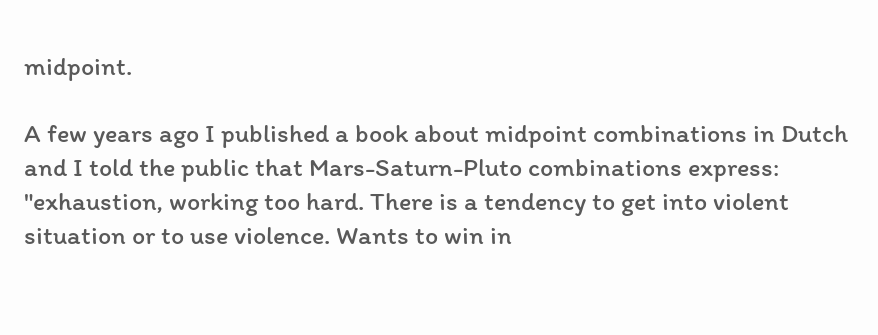midpoint.

A few years ago I published a book about midpoint combinations in Dutch and I told the public that Mars-Saturn-Pluto combinations express:
"exhaustion, working too hard. There is a tendency to get into violent situation or to use violence. Wants to win in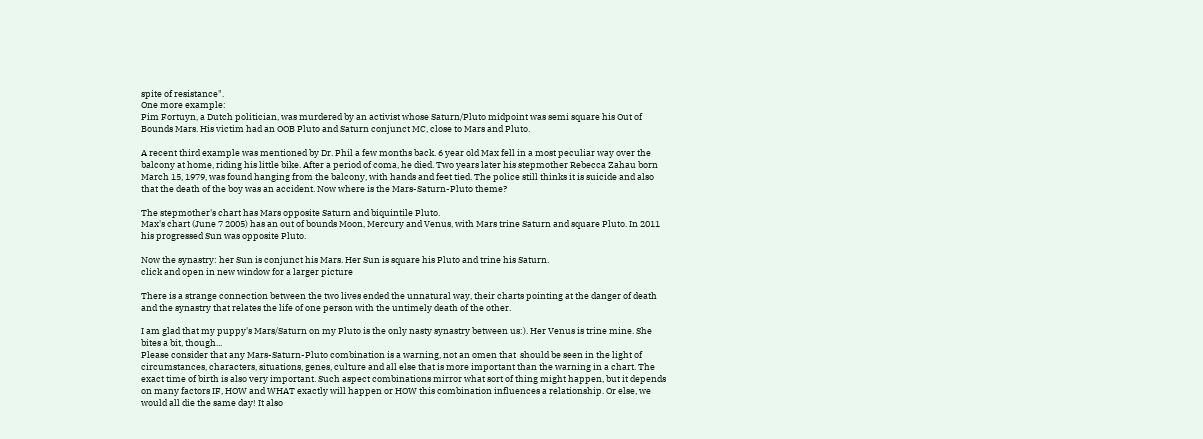spite of resistance".
One more example:
Pim Fortuyn, a Dutch politician, was murdered by an activist whose Saturn/Pluto midpoint was semi square his Out of Bounds Mars. His victim had an OOB Pluto and Saturn conjunct MC, close to Mars and Pluto.

A recent third example was mentioned by Dr. Phil a few months back. 6 year old Max fell in a most peculiar way over the balcony at home, riding his little bike. After a period of coma, he died. Two years later his stepmother Rebecca Zahau born March 15, 1979, was found hanging from the balcony, with hands and feet tied. The police still thinks it is suicide and also that the death of the boy was an accident. Now where is the Mars-Saturn-Pluto theme?

The stepmother's chart has Mars opposite Saturn and biquintile Pluto.
Max's chart (June 7 2005) has an out of bounds Moon, Mercury and Venus, with Mars trine Saturn and square Pluto. In 2011 his progressed Sun was opposite Pluto.

Now the synastry: her Sun is conjunct his Mars. Her Sun is square his Pluto and trine his Saturn.
click and open in new window for a larger picture

There is a strange connection between the two lives ended the unnatural way, their charts pointing at the danger of death and the synastry that relates the life of one person with the untimely death of the other.

I am glad that my puppy's Mars/Saturn on my Pluto is the only nasty synastry between us:). Her Venus is trine mine. She bites a bit, though...
Please consider that any Mars-Saturn-Pluto combination is a warning, not an omen that  should be seen in the light of circumstances, characters, situations, genes, culture and all else that is more important than the warning in a chart. The exact time of birth is also very important. Such aspect combinations mirror what sort of thing might happen, but it depends on many factors IF, HOW and WHAT exactly will happen or HOW this combination influences a relationship. Or else, we would all die the same day! It also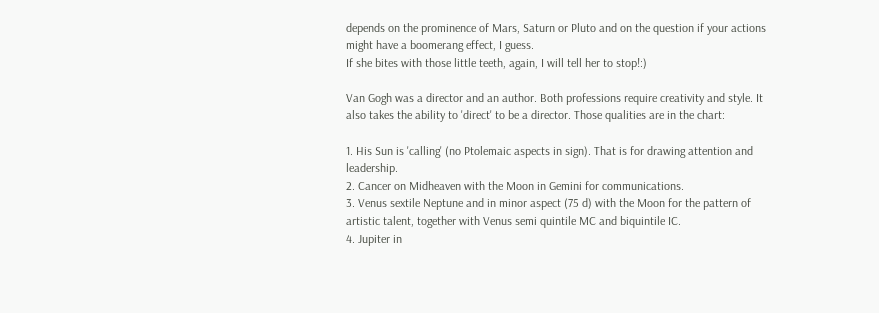depends on the prominence of Mars, Saturn or Pluto and on the question if your actions might have a boomerang effect, I guess.
If she bites with those little teeth, again, I will tell her to stop!:)

Van Gogh was a director and an author. Both professions require creativity and style. It also takes the ability to 'direct' to be a director. Those qualities are in the chart:

1. His Sun is 'calling' (no Ptolemaic aspects in sign). That is for drawing attention and leadership.
2. Cancer on Midheaven with the Moon in Gemini for communications.
3. Venus sextile Neptune and in minor aspect (75 d) with the Moon for the pattern of artistic talent, together with Venus semi quintile MC and biquintile IC.
4. Jupiter in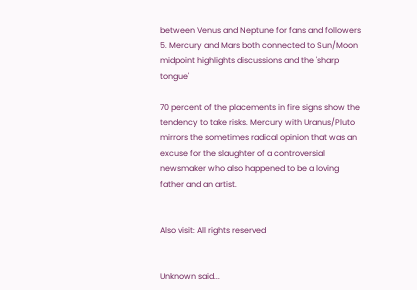between Venus and Neptune for fans and followers
5. Mercury and Mars both connected to Sun/Moon midpoint highlights discussions and the 'sharp tongue'

70 percent of the placements in fire signs show the tendency to take risks. Mercury with Uranus/Pluto mirrors the sometimes radical opinion that was an excuse for the slaughter of a controversial newsmaker who also happened to be a loving father and an artist.


Also visit: All rights reserved


Unknown said...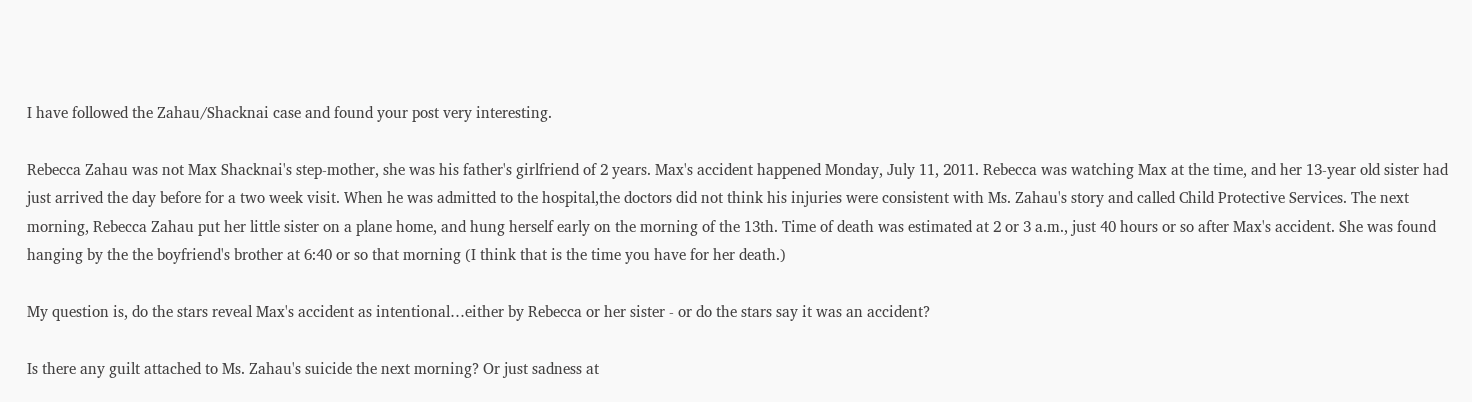I have followed the Zahau/Shacknai case and found your post very interesting.

Rebecca Zahau was not Max Shacknai's step-mother, she was his father's girlfriend of 2 years. Max's accident happened Monday, July 11, 2011. Rebecca was watching Max at the time, and her 13-year old sister had just arrived the day before for a two week visit. When he was admitted to the hospital,the doctors did not think his injuries were consistent with Ms. Zahau's story and called Child Protective Services. The next morning, Rebecca Zahau put her little sister on a plane home, and hung herself early on the morning of the 13th. Time of death was estimated at 2 or 3 a.m., just 40 hours or so after Max's accident. She was found hanging by the the boyfriend's brother at 6:40 or so that morning (I think that is the time you have for her death.)

My question is, do the stars reveal Max's accident as intentional…either by Rebecca or her sister - or do the stars say it was an accident?

Is there any guilt attached to Ms. Zahau's suicide the next morning? Or just sadness at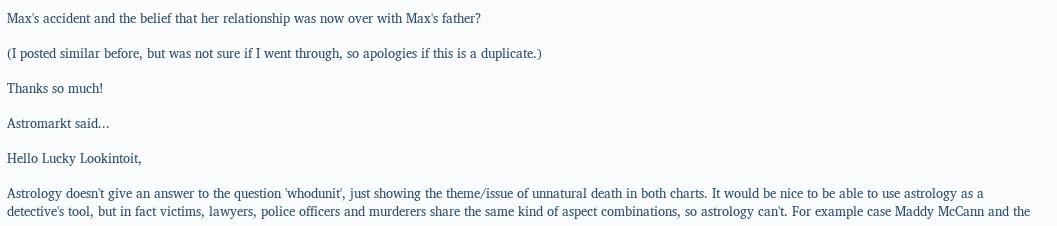Max's accident and the belief that her relationship was now over with Max's father?

(I posted similar before, but was not sure if I went through, so apologies if this is a duplicate.)

Thanks so much!

Astromarkt said...

Hello Lucky Lookintoit,

Astrology doesn't give an answer to the question 'whodunit', just showing the theme/issue of unnatural death in both charts. It would be nice to be able to use astrology as a detective's tool, but in fact victims, lawyers, police officers and murderers share the same kind of aspect combinations, so astrology can't. For example case Maddy McCann and the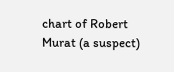chart of Robert Murat (a suspect)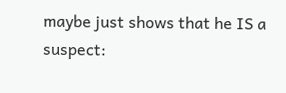maybe just shows that he IS a suspect: